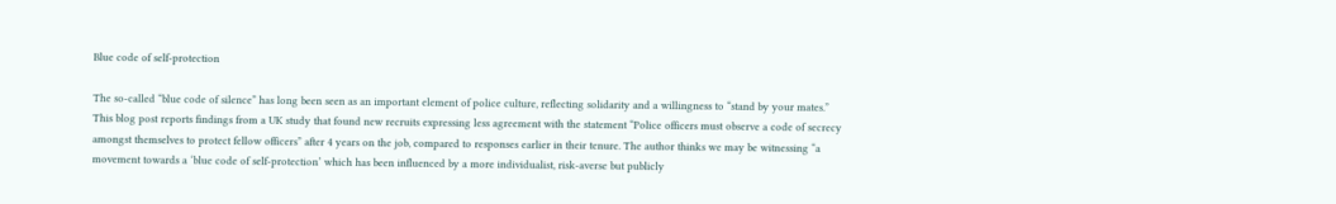Blue code of self-protection

The so-called “blue code of silence” has long been seen as an important element of police culture, reflecting solidarity and a willingness to “stand by your mates.” This blog post reports findings from a UK study that found new recruits expressing less agreement with the statement “Police officers must observe a code of secrecy amongst themselves to protect fellow officers” after 4 years on the job, compared to responses earlier in their tenure. The author thinks we may be witnessing “a movement towards a ‘blue code of self-protection’ which has been influenced by a more individualist, risk-averse but publicly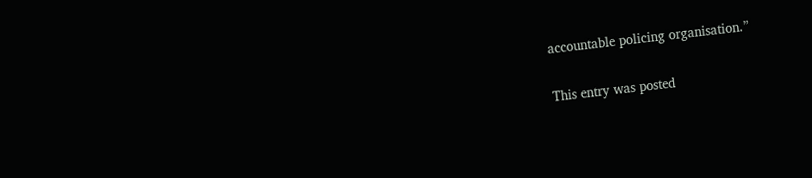accountable policing organisation.”

This entry was posted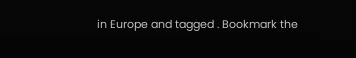in Europe and tagged . Bookmark the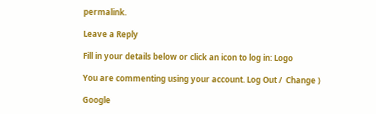permalink.

Leave a Reply

Fill in your details below or click an icon to log in: Logo

You are commenting using your account. Log Out /  Change )

Google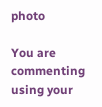photo

You are commenting using your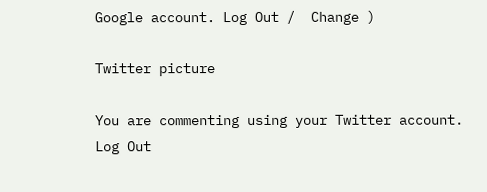Google account. Log Out /  Change )

Twitter picture

You are commenting using your Twitter account. Log Out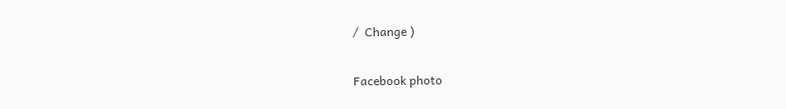/  Change )

Facebook photo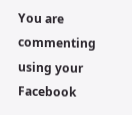You are commenting using your Facebook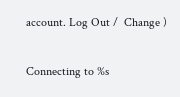account. Log Out /  Change )

Connecting to %s